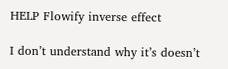HELP Flowify inverse effect

I don’t understand why it’s doesn’t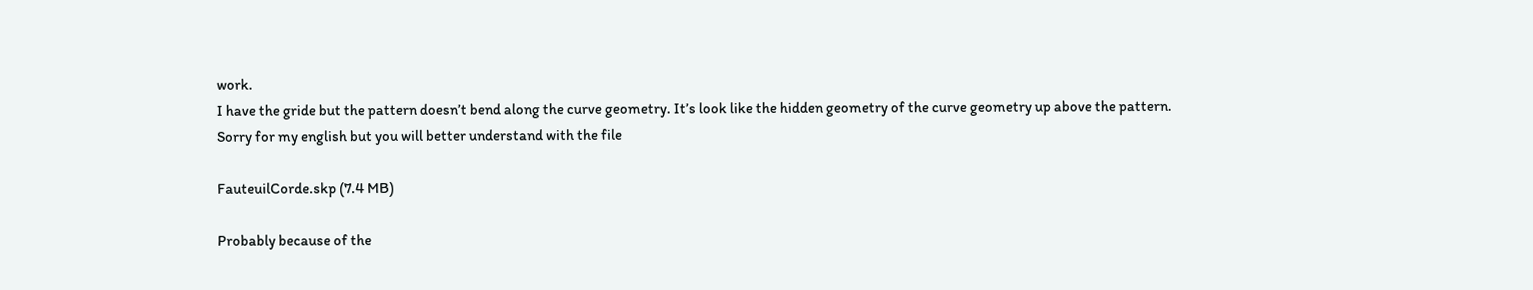work.
I have the gride but the pattern doesn’t bend along the curve geometry. It’s look like the hidden geometry of the curve geometry up above the pattern.
Sorry for my english but you will better understand with the file

FauteuilCorde.skp (7.4 MB)

Probably because of the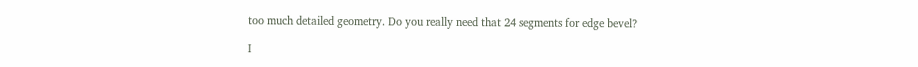too much detailed geometry. Do you really need that 24 segments for edge bevel?

I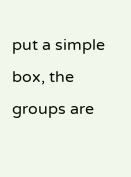put a simple box, the groups are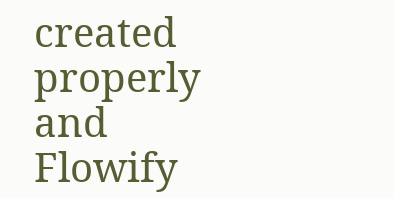created properly and Flowify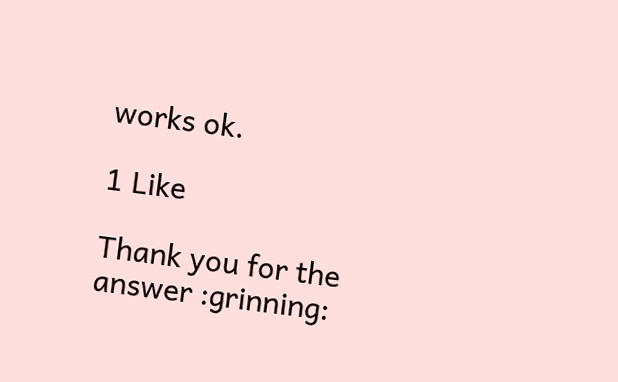works ok.

1 Like

Thank you for the answer :grinning: